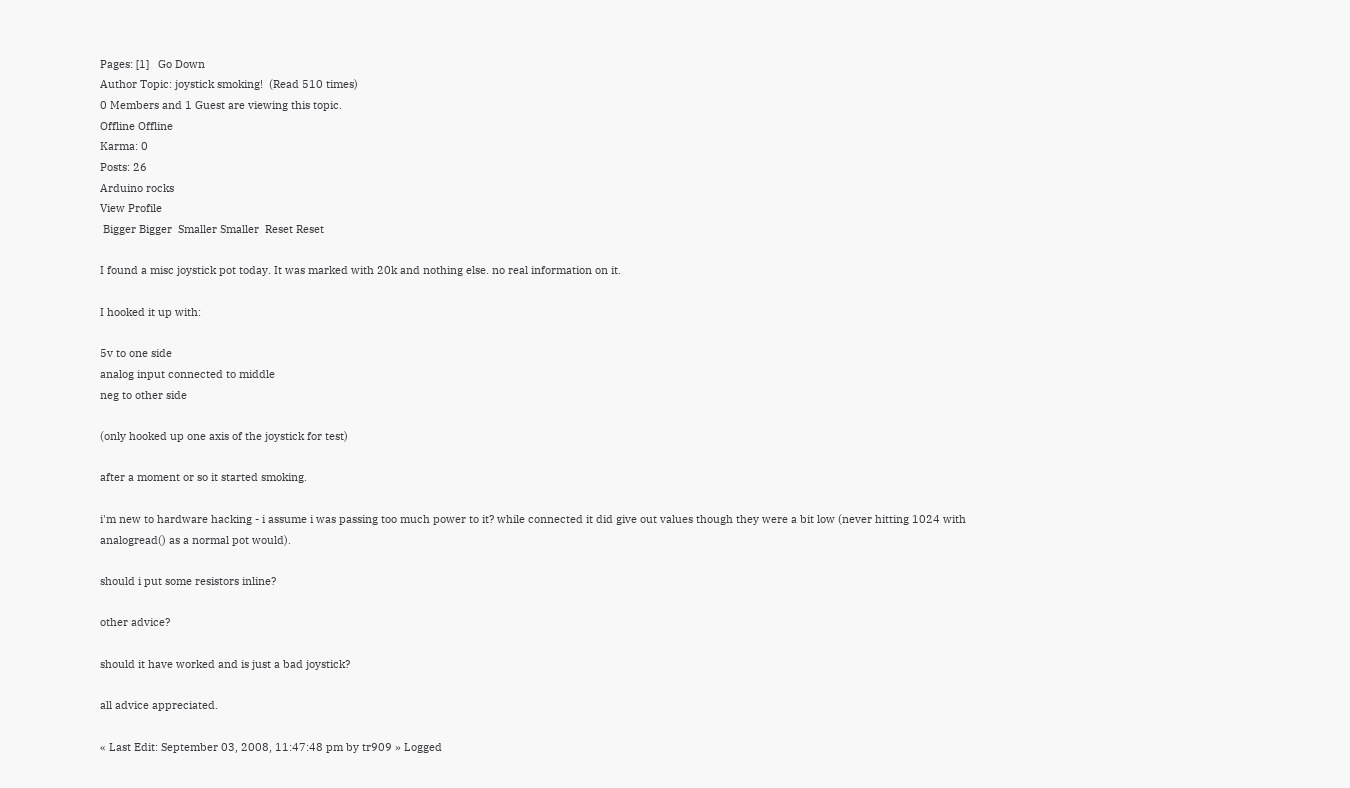Pages: [1]   Go Down
Author Topic: joystick smoking!  (Read 510 times)
0 Members and 1 Guest are viewing this topic.
Offline Offline
Karma: 0
Posts: 26
Arduino rocks
View Profile
 Bigger Bigger  Smaller Smaller  Reset Reset

I found a misc joystick pot today. It was marked with 20k and nothing else. no real information on it.

I hooked it up with:

5v to one side
analog input connected to middle
neg to other side

(only hooked up one axis of the joystick for test)

after a moment or so it started smoking.

i'm new to hardware hacking - i assume i was passing too much power to it? while connected it did give out values though they were a bit low (never hitting 1024 with analogread() as a normal pot would).

should i put some resistors inline?

other advice?

should it have worked and is just a bad joystick?

all advice appreciated.

« Last Edit: September 03, 2008, 11:47:48 pm by tr909 » Logged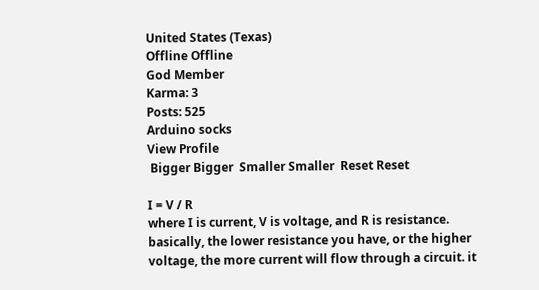United States (Texas)
Offline Offline
God Member
Karma: 3
Posts: 525
Arduino socks
View Profile
 Bigger Bigger  Smaller Smaller  Reset Reset

I = V / R
where I is current, V is voltage, and R is resistance.
basically, the lower resistance you have, or the higher voltage, the more current will flow through a circuit. it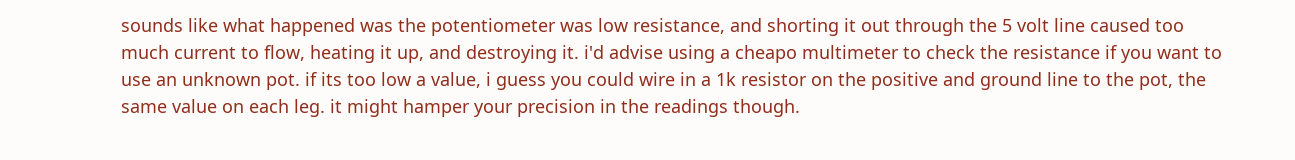sounds like what happened was the potentiometer was low resistance, and shorting it out through the 5 volt line caused too much current to flow, heating it up, and destroying it. i'd advise using a cheapo multimeter to check the resistance if you want to use an unknown pot. if its too low a value, i guess you could wire in a 1k resistor on the positive and ground line to the pot, the same value on each leg. it might hamper your precision in the readings though.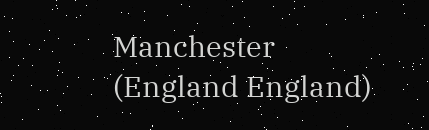Manchester (England England)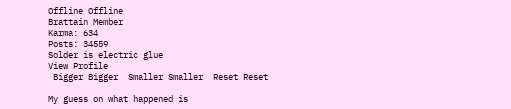Offline Offline
Brattain Member
Karma: 634
Posts: 34559
Solder is electric glue
View Profile
 Bigger Bigger  Smaller Smaller  Reset Reset

My guess on what happened is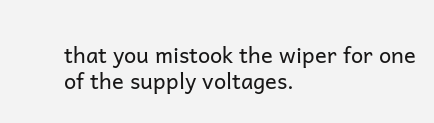that you mistook the wiper for one of the supply voltages.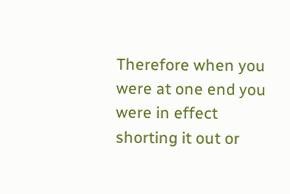Therefore when you were at one end you were in effect shorting it out or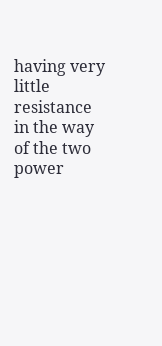having very little resistance in the way of the two power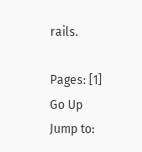rails.

Pages: [1]   Go Up
Jump to: